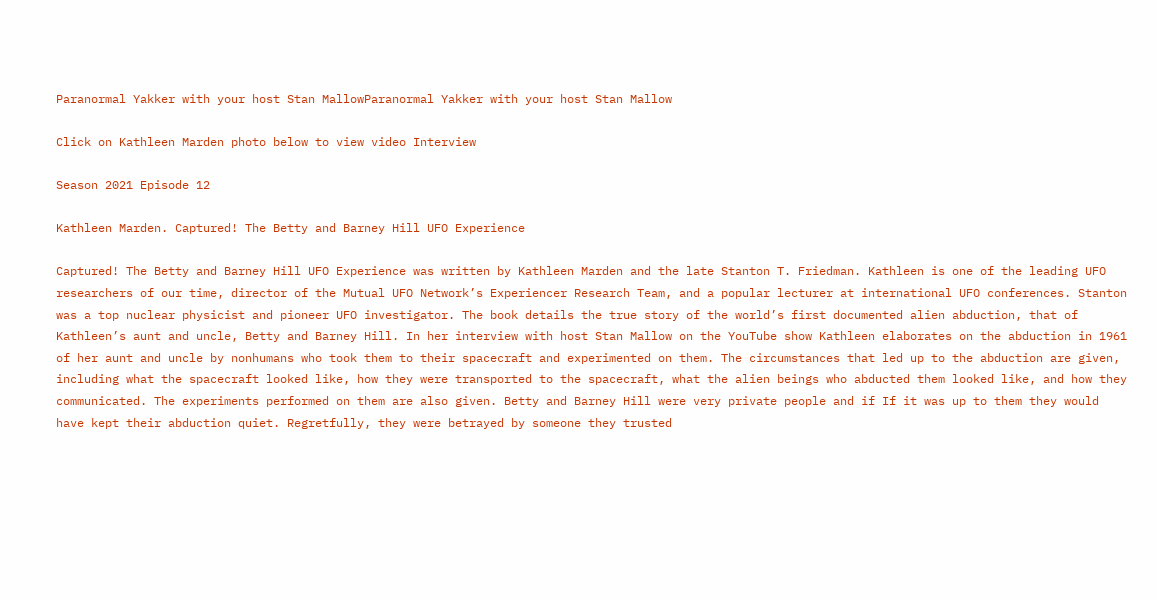Paranormal Yakker with your host Stan MallowParanormal Yakker with your host Stan Mallow

Click on Kathleen Marden photo below to view video Interview

Season 2021 Episode 12

Kathleen Marden. Captured! The Betty and Barney Hill UFO Experience

Captured! The Betty and Barney Hill UFO Experience was written by Kathleen Marden and the late Stanton T. Friedman. Kathleen is one of the leading UFO researchers of our time, director of the Mutual UFO Network’s Experiencer Research Team, and a popular lecturer at international UFO conferences. Stanton was a top nuclear physicist and pioneer UFO investigator. The book details the true story of the world’s first documented alien abduction, that of Kathleen’s aunt and uncle, Betty and Barney Hill. In her interview with host Stan Mallow on the YouTube show Kathleen elaborates on the abduction in 1961 of her aunt and uncle by nonhumans who took them to their spacecraft and experimented on them. The circumstances that led up to the abduction are given, including what the spacecraft looked like, how they were transported to the spacecraft, what the alien beings who abducted them looked like, and how they communicated. The experiments performed on them are also given. Betty and Barney Hill were very private people and if If it was up to them they would have kept their abduction quiet. Regretfully, they were betrayed by someone they trusted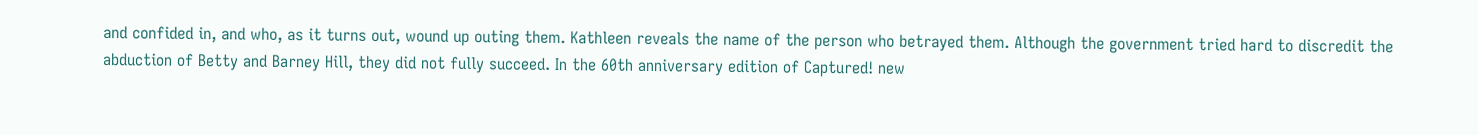and confided in, and who, as it turns out, wound up outing them. Kathleen reveals the name of the person who betrayed them. Although the government tried hard to discredit the abduction of Betty and Barney Hill, they did not fully succeed. In the 60th anniversary edition of Captured! new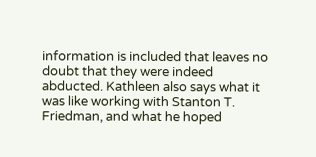information is included that leaves no doubt that they were indeed abducted. Kathleen also says what it was like working with Stanton T. Friedman, and what he hoped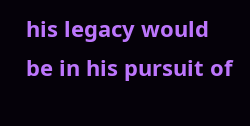his legacy would be in his pursuit of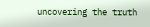uncovering the truth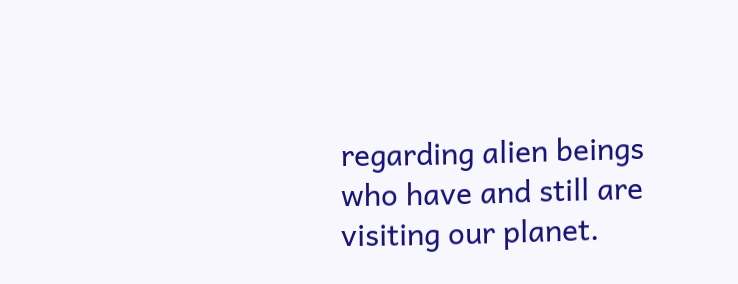regarding alien beings who have and still are visiting our planet.